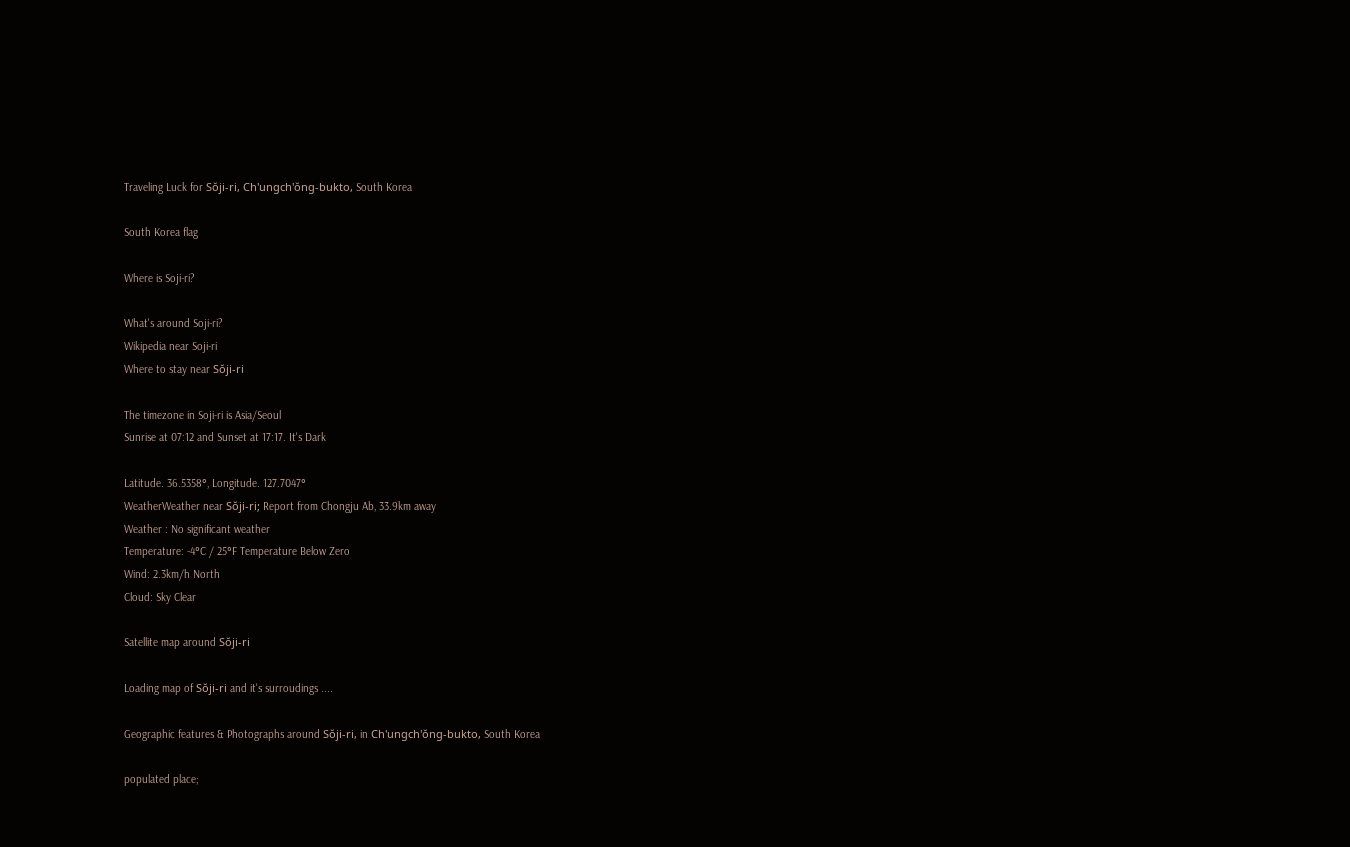Traveling Luck for Sŏji-ri, Ch'ungch'ŏng-bukto, South Korea

South Korea flag

Where is Soji-ri?

What's around Soji-ri?
Wikipedia near Soji-ri
Where to stay near Sŏji-ri

The timezone in Soji-ri is Asia/Seoul
Sunrise at 07:12 and Sunset at 17:17. It's Dark

Latitude. 36.5358°, Longitude. 127.7047°
WeatherWeather near Sŏji-ri; Report from Chongju Ab, 33.9km away
Weather : No significant weather
Temperature: -4°C / 25°F Temperature Below Zero
Wind: 2.3km/h North
Cloud: Sky Clear

Satellite map around Sŏji-ri

Loading map of Sŏji-ri and it's surroudings ....

Geographic features & Photographs around Sŏji-ri, in Ch'ungch'ŏng-bukto, South Korea

populated place;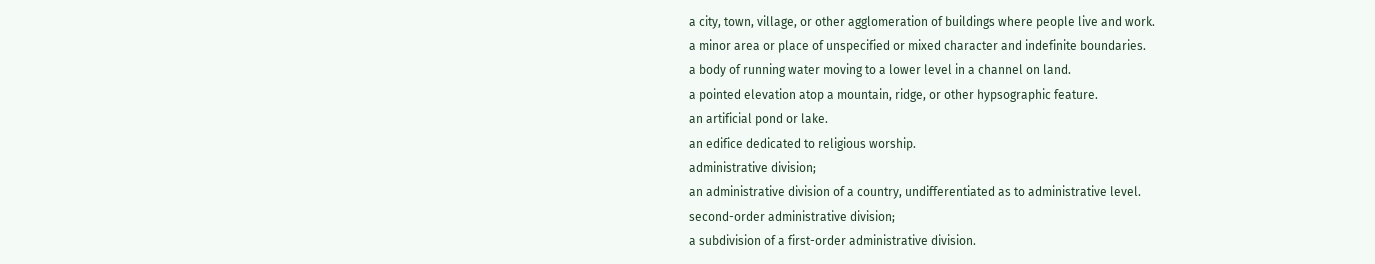a city, town, village, or other agglomeration of buildings where people live and work.
a minor area or place of unspecified or mixed character and indefinite boundaries.
a body of running water moving to a lower level in a channel on land.
a pointed elevation atop a mountain, ridge, or other hypsographic feature.
an artificial pond or lake.
an edifice dedicated to religious worship.
administrative division;
an administrative division of a country, undifferentiated as to administrative level.
second-order administrative division;
a subdivision of a first-order administrative division.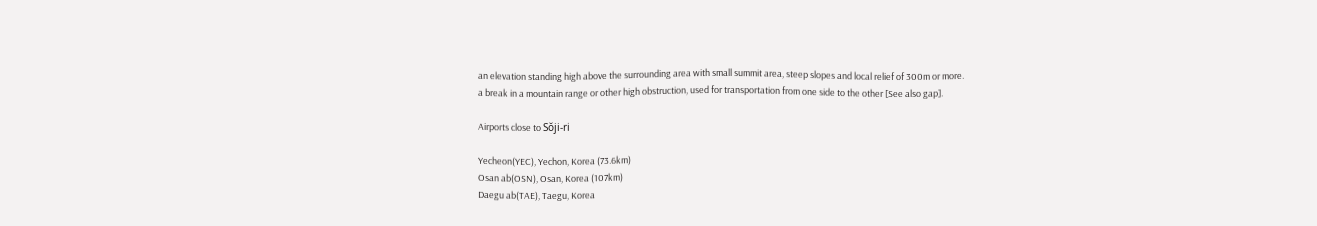an elevation standing high above the surrounding area with small summit area, steep slopes and local relief of 300m or more.
a break in a mountain range or other high obstruction, used for transportation from one side to the other [See also gap].

Airports close to Sŏji-ri

Yecheon(YEC), Yechon, Korea (73.6km)
Osan ab(OSN), Osan, Korea (107km)
Daegu ab(TAE), Taegu, Korea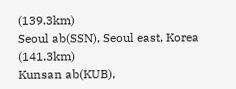(139.3km)
Seoul ab(SSN), Seoul east, Korea (141.3km)
Kunsan ab(KUB),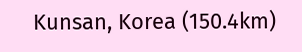Kunsan, Korea (150.4km)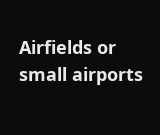Airfields or small airports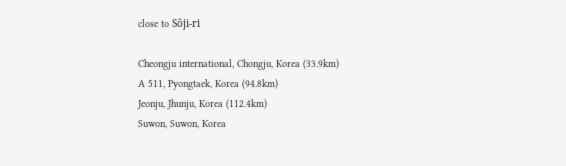close to Sŏji-ri

Cheongju international, Chongju, Korea (33.9km)
A 511, Pyongtaek, Korea (94.8km)
Jeonju, Jhunju, Korea (112.4km)
Suwon, Suwon, Korea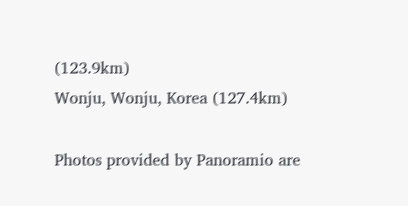(123.9km)
Wonju, Wonju, Korea (127.4km)

Photos provided by Panoramio are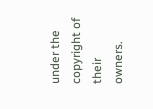under the copyright of their owners.